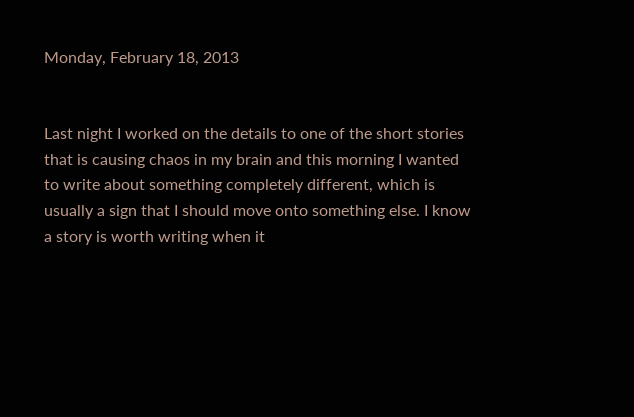Monday, February 18, 2013


Last night I worked on the details to one of the short stories that is causing chaos in my brain and this morning I wanted to write about something completely different, which is usually a sign that I should move onto something else. I know a story is worth writing when it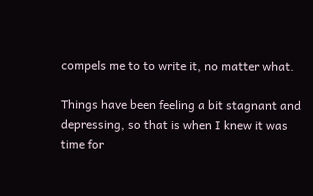compels me to to write it, no matter what.

Things have been feeling a bit stagnant and depressing, so that is when I knew it was time for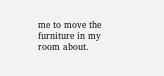me to move the furniture in my room about.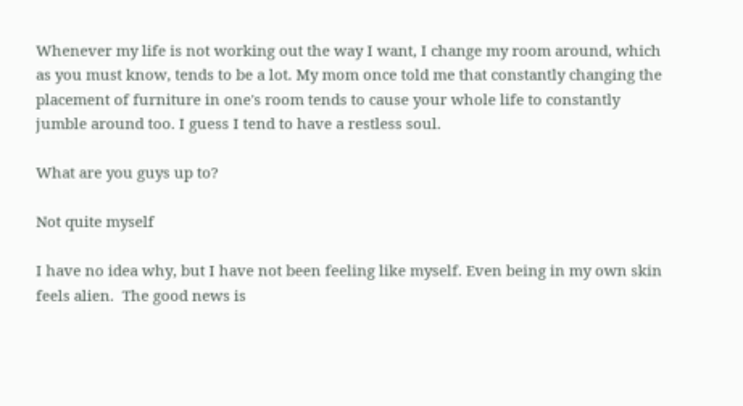Whenever my life is not working out the way I want, I change my room around, which as you must know, tends to be a lot. My mom once told me that constantly changing the placement of furniture in one's room tends to cause your whole life to constantly jumble around too. I guess I tend to have a restless soul.

What are you guys up to?

Not quite myself

I have no idea why, but I have not been feeling like myself. Even being in my own skin feels alien.  The good news is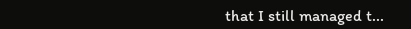that I still managed t...